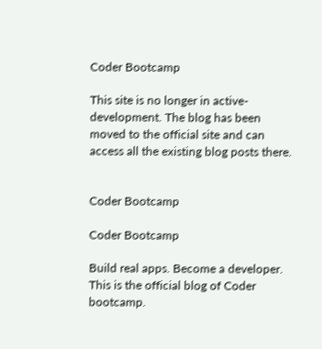Coder Bootcamp

This site is no longer in active-development. The blog has been moved to the official site and can access all the existing blog posts there.


Coder Bootcamp

Coder Bootcamp

Build real apps. Become a developer. This is the official blog of Coder bootcamp.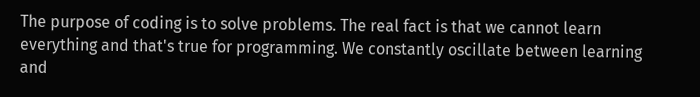The purpose of coding is to solve problems. The real fact is that we cannot learn everything and that's true for programming. We constantly oscillate between learning and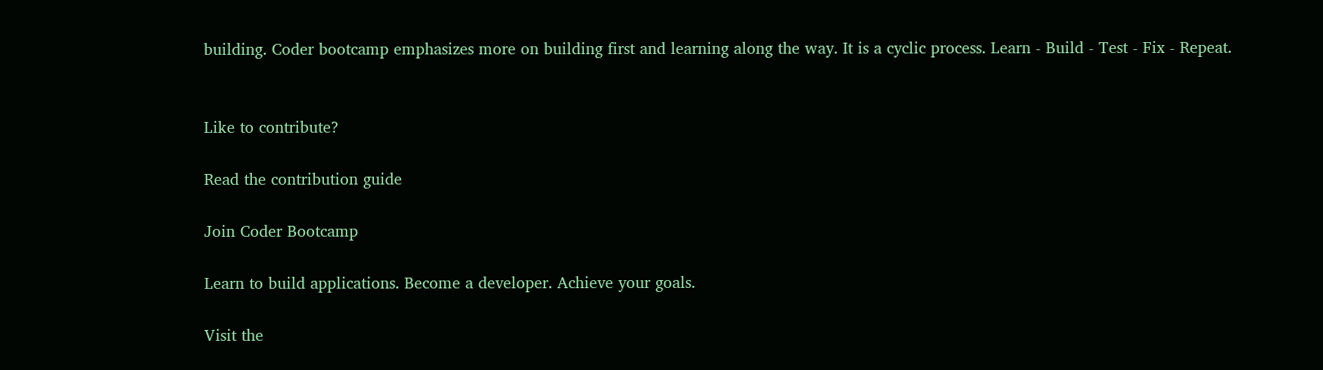building. Coder bootcamp emphasizes more on building first and learning along the way. It is a cyclic process. Learn - Build - Test - Fix - Repeat.


Like to contribute?

Read the contribution guide

Join Coder Bootcamp

Learn to build applications. Become a developer. Achieve your goals.

Visit the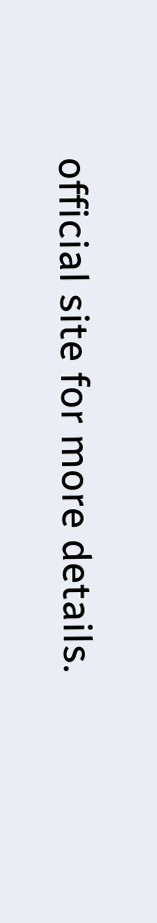official site for more details.